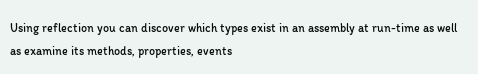Using reflection you can discover which types exist in an assembly at run-time as well as examine its methods, properties, events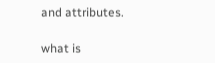and attributes.

what is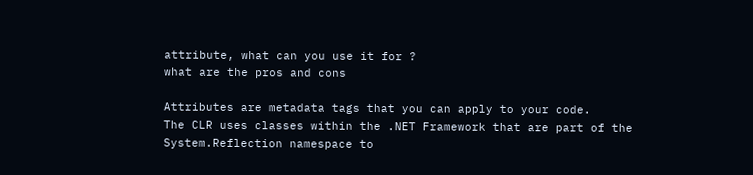attribute, what can you use it for ?
what are the pros and cons

Attributes are metadata tags that you can apply to your code.
The CLR uses classes within the .NET Framework that are part of the System.Reflection namespace to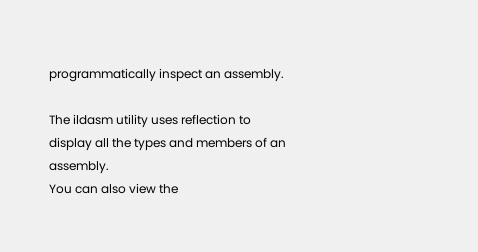programmatically inspect an assembly.

The ildasm utility uses reflection to display all the types and members of an assembly.
You can also view the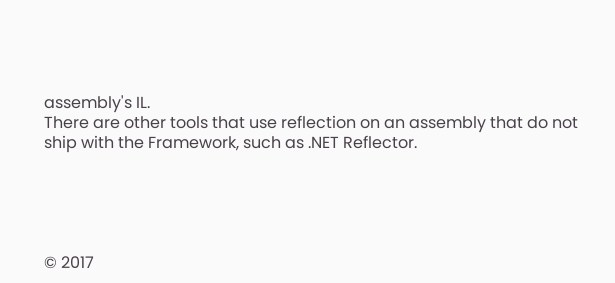assembly's IL.
There are other tools that use reflection on an assembly that do not ship with the Framework, such as .NET Reflector.





© 2017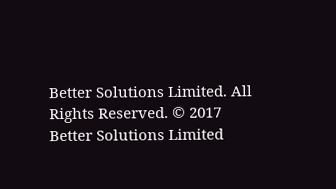Better Solutions Limited. All Rights Reserved. © 2017 Better Solutions Limited